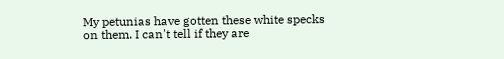My petunias have gotten these white specks on them. I can't tell if they are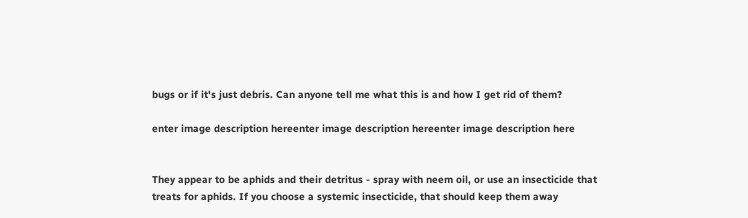bugs or if it's just debris. Can anyone tell me what this is and how I get rid of them?

enter image description hereenter image description hereenter image description here


They appear to be aphids and their detritus - spray with neem oil, or use an insecticide that treats for aphids. If you choose a systemic insecticide, that should keep them away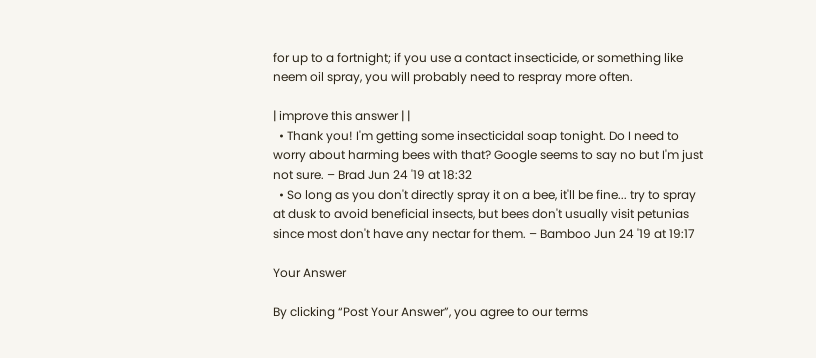for up to a fortnight; if you use a contact insecticide, or something like neem oil spray, you will probably need to respray more often.

| improve this answer | |
  • Thank you! I'm getting some insecticidal soap tonight. Do I need to worry about harming bees with that? Google seems to say no but I'm just not sure. – Brad Jun 24 '19 at 18:32
  • So long as you don't directly spray it on a bee, it'll be fine... try to spray at dusk to avoid beneficial insects, but bees don't usually visit petunias since most don't have any nectar for them. – Bamboo Jun 24 '19 at 19:17

Your Answer

By clicking “Post Your Answer”, you agree to our terms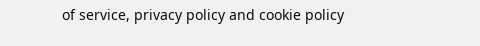of service, privacy policy and cookie policy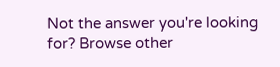Not the answer you're looking for? Browse other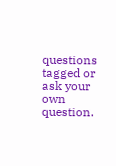questions tagged or ask your own question.